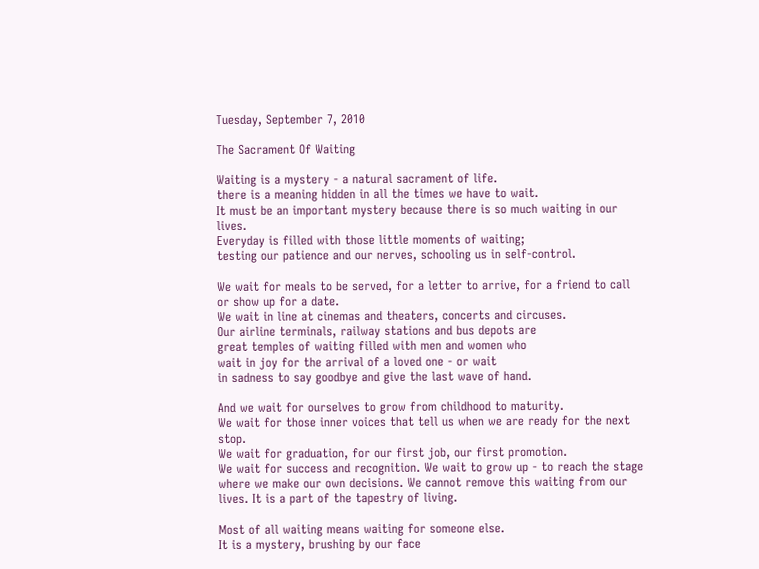Tuesday, September 7, 2010

The Sacrament Of Waiting

Waiting is a mystery - a natural sacrament of life.
there is a meaning hidden in all the times we have to wait.
It must be an important mystery because there is so much waiting in our lives.
Everyday is filled with those little moments of waiting;
testing our patience and our nerves, schooling us in self-control.

We wait for meals to be served, for a letter to arrive, for a friend to call or show up for a date.
We wait in line at cinemas and theaters, concerts and circuses.
Our airline terminals, railway stations and bus depots are
great temples of waiting filled with men and women who
wait in joy for the arrival of a loved one - or wait
in sadness to say goodbye and give the last wave of hand.

And we wait for ourselves to grow from childhood to maturity.
We wait for those inner voices that tell us when we are ready for the next stop.
We wait for graduation, for our first job, our first promotion.
We wait for success and recognition. We wait to grow up - to reach the stage where we make our own decisions. We cannot remove this waiting from our lives. It is a part of the tapestry of living.

Most of all waiting means waiting for someone else.
It is a mystery, brushing by our face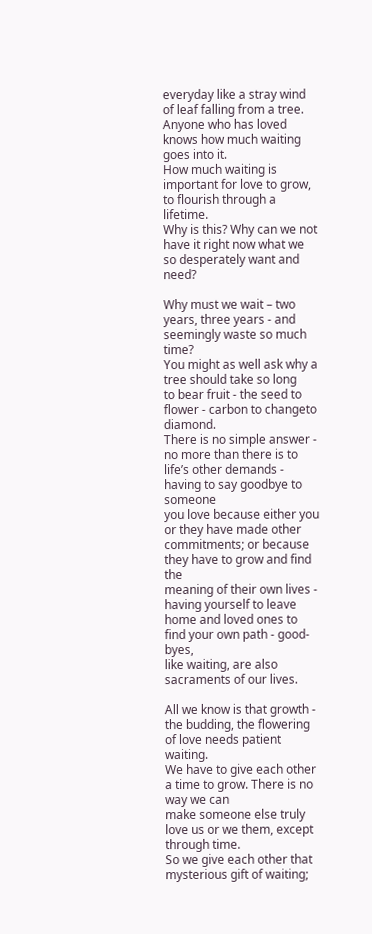everyday like a stray wind of leaf falling from a tree.
Anyone who has loved knows how much waiting goes into it.
How much waiting is important for love to grow, to flourish through a lifetime.
Why is this? Why can we not have it right now what we
so desperately want and need?

Why must we wait – two years, three years - and seemingly waste so much time?
You might as well ask why a tree should take so long
to bear fruit - the seed to flower - carbon to changeto diamond.
There is no simple answer - no more than there is to
life’s other demands - having to say goodbye to someone
you love because either you or they have made other
commitments; or because they have to grow and find the
meaning of their own lives - having yourself to leave
home and loved ones to find your own path - good-byes,
like waiting, are also sacraments of our lives.

All we know is that growth - the budding, the flowering of love needs patient waiting.
We have to give each other a time to grow. There is no way we can
make someone else truly love us or we them, except through time.
So we give each other that mysterious gift of waiting;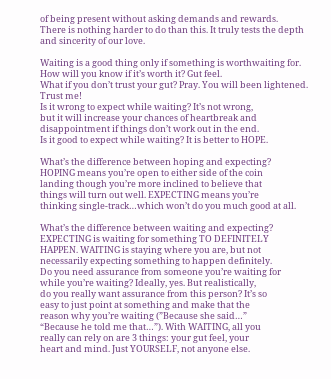of being present without asking demands and rewards.
There is nothing harder to do than this. It truly tests the depth and sincerity of our love.

Waiting is a good thing only if something is worthwaiting for.
How will you know if it’s worth it? Gut feel.
What if you don’t trust your gut? Pray. You will been lightened. Trust me!
Is it wrong to expect while waiting? It’s not wrong,
but it will increase your chances of heartbreak and
disappointment if things don’t work out in the end.
Is it good to expect while waiting? It is better to HOPE.

What’s the difference between hoping and expecting?
HOPING means you’re open to either side of the coin
landing though you’re more inclined to believe that
things will turn out well. EXPECTING means you’re
thinking single-track…which won’t do you much good at all.

What’s the difference between waiting and expecting?
EXPECTING is waiting for something TO DEFINITELY
HAPPEN. WAITING is staying where you are, but not
necessarily expecting something to happen definitely.
Do you need assurance from someone you’re waiting for
while you’re waiting? Ideally, yes. But realistically,
do you really want assurance from this person? It’s so
easy to just point at something and make that the
reason why you’re waiting (”Because she said…”
“Because he told me that…”). With WAITING, all you
really can rely on are 3 things: your gut feel, your
heart and mind. Just YOURSELF, not anyone else.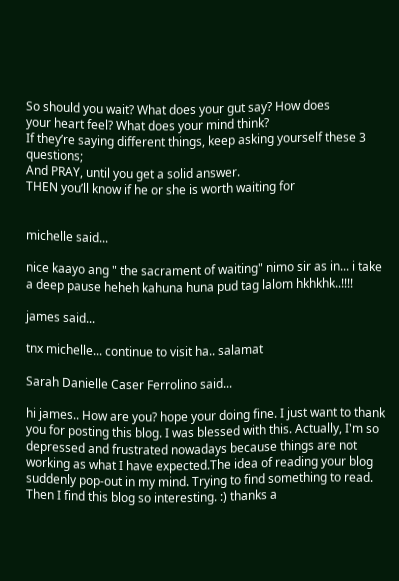So should you wait? What does your gut say? How does
your heart feel? What does your mind think?
If they’re saying different things, keep asking yourself these 3 questions;
And PRAY, until you get a solid answer.
THEN you’ll know if he or she is worth waiting for


michelle said...

nice kaayo ang " the sacrament of waiting" nimo sir as in... i take a deep pause heheh kahuna huna pud tag lalom hkhkhk..!!!!

james said...

tnx michelle... continue to visit ha.. salamat

Sarah Danielle Caser Ferrolino said...

hi james.. How are you? hope your doing fine. I just want to thank you for posting this blog. I was blessed with this. Actually, I'm so depressed and frustrated nowadays because things are not working as what I have expected.The idea of reading your blog suddenly pop-out in my mind. Trying to find something to read. Then I find this blog so interesting. :) thanks a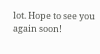lot. Hope to see you again soon!